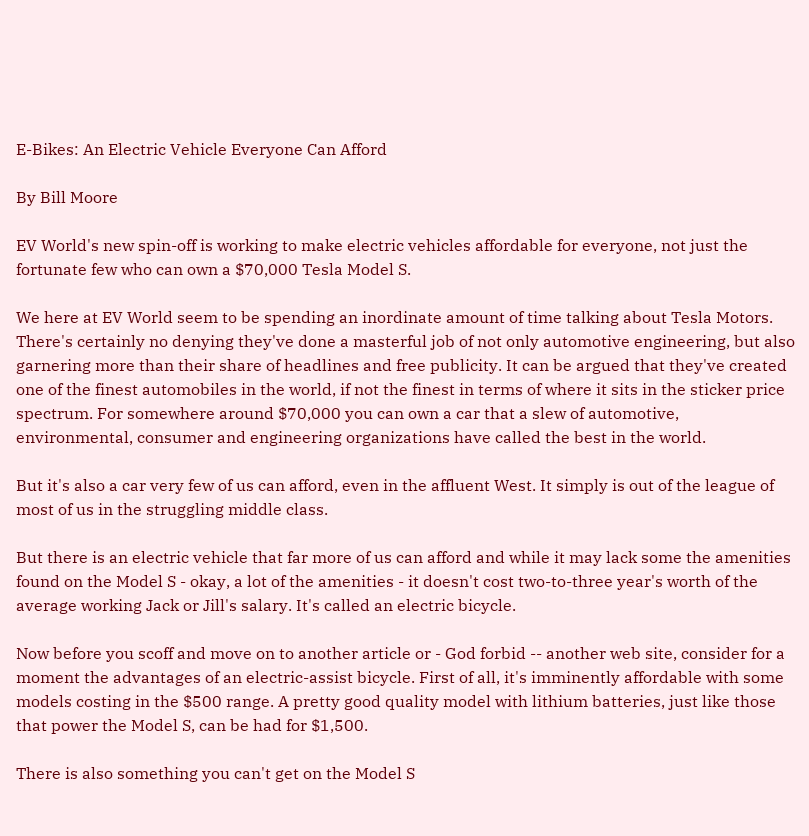E-Bikes: An Electric Vehicle Everyone Can Afford

By Bill Moore

EV World's new spin-off is working to make electric vehicles affordable for everyone, not just the fortunate few who can own a $70,000 Tesla Model S.

We here at EV World seem to be spending an inordinate amount of time talking about Tesla Motors. There's certainly no denying they've done a masterful job of not only automotive engineering, but also garnering more than their share of headlines and free publicity. It can be argued that they've created one of the finest automobiles in the world, if not the finest in terms of where it sits in the sticker price spectrum. For somewhere around $70,000 you can own a car that a slew of automotive, environmental, consumer and engineering organizations have called the best in the world.

But it's also a car very few of us can afford, even in the affluent West. It simply is out of the league of most of us in the struggling middle class.

But there is an electric vehicle that far more of us can afford and while it may lack some the amenities found on the Model S - okay, a lot of the amenities - it doesn't cost two-to-three year's worth of the average working Jack or Jill's salary. It's called an electric bicycle.

Now before you scoff and move on to another article or - God forbid -- another web site, consider for a moment the advantages of an electric-assist bicycle. First of all, it's imminently affordable with some models costing in the $500 range. A pretty good quality model with lithium batteries, just like those that power the Model S, can be had for $1,500.

There is also something you can't get on the Model S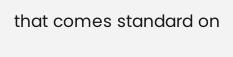that comes standard on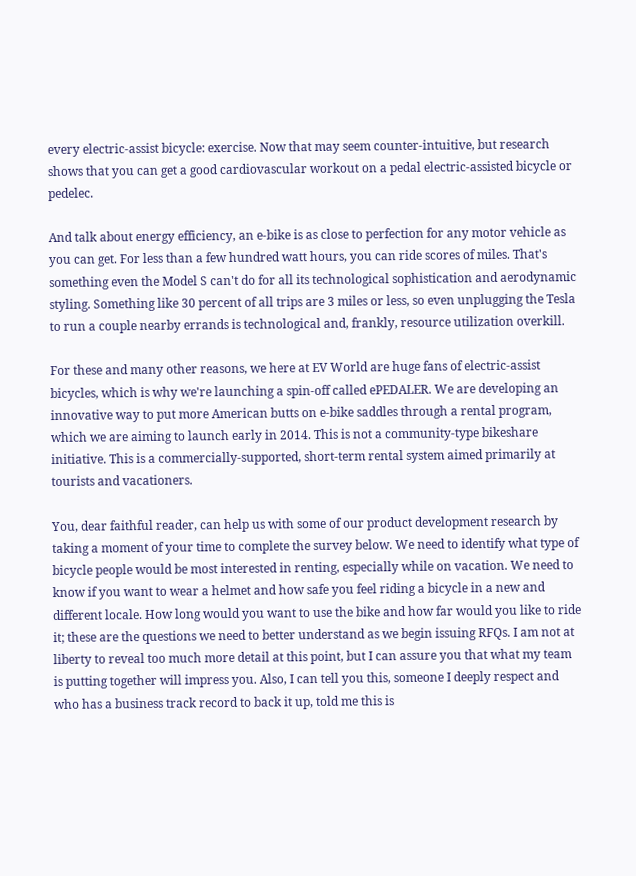every electric-assist bicycle: exercise. Now that may seem counter-intuitive, but research shows that you can get a good cardiovascular workout on a pedal electric-assisted bicycle or pedelec.

And talk about energy efficiency, an e-bike is as close to perfection for any motor vehicle as you can get. For less than a few hundred watt hours, you can ride scores of miles. That's something even the Model S can't do for all its technological sophistication and aerodynamic styling. Something like 30 percent of all trips are 3 miles or less, so even unplugging the Tesla to run a couple nearby errands is technological and, frankly, resource utilization overkill.

For these and many other reasons, we here at EV World are huge fans of electric-assist bicycles, which is why we're launching a spin-off called ePEDALER. We are developing an innovative way to put more American butts on e-bike saddles through a rental program, which we are aiming to launch early in 2014. This is not a community-type bikeshare initiative. This is a commercially-supported, short-term rental system aimed primarily at tourists and vacationers.

You, dear faithful reader, can help us with some of our product development research by taking a moment of your time to complete the survey below. We need to identify what type of bicycle people would be most interested in renting, especially while on vacation. We need to know if you want to wear a helmet and how safe you feel riding a bicycle in a new and different locale. How long would you want to use the bike and how far would you like to ride it; these are the questions we need to better understand as we begin issuing RFQs. I am not at liberty to reveal too much more detail at this point, but I can assure you that what my team is putting together will impress you. Also, I can tell you this, someone I deeply respect and who has a business track record to back it up, told me this is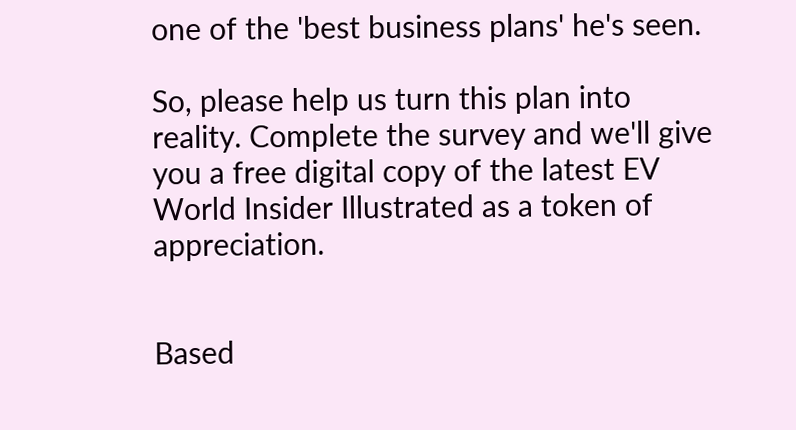one of the 'best business plans' he's seen.

So, please help us turn this plan into reality. Complete the survey and we'll give you a free digital copy of the latest EV World Insider Illustrated as a token of appreciation.


Based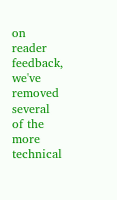on reader feedback, we've removed several of the more technical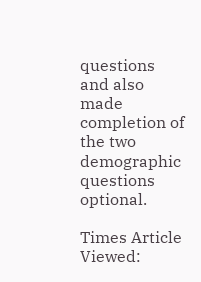questions and also made completion of the two demographic questions optional.

Times Article Viewed: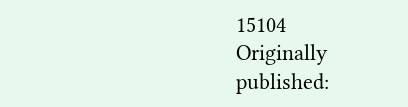15104
Originally published: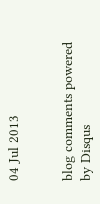04 Jul 2013


blog comments powered by Disqus